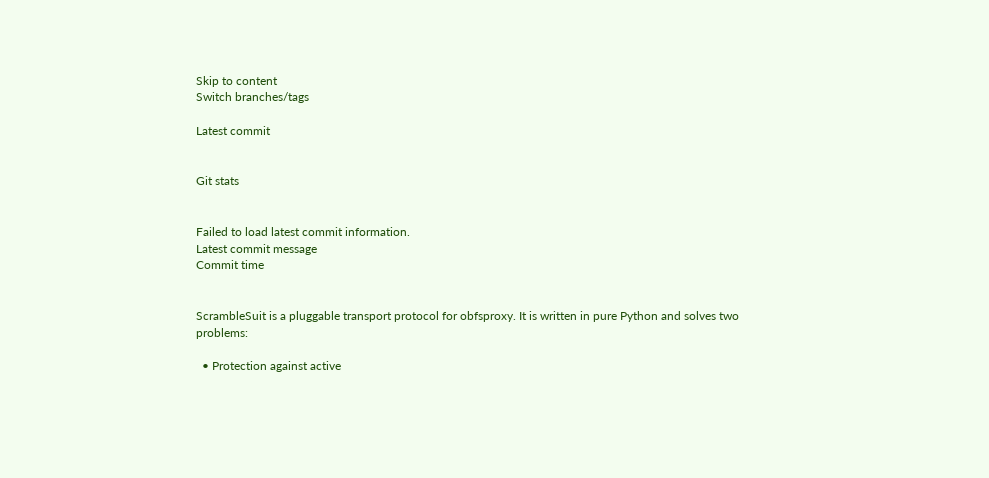Skip to content
Switch branches/tags

Latest commit


Git stats


Failed to load latest commit information.
Latest commit message
Commit time


ScrambleSuit is a pluggable transport protocol for obfsproxy. It is written in pure Python and solves two problems:

  • Protection against active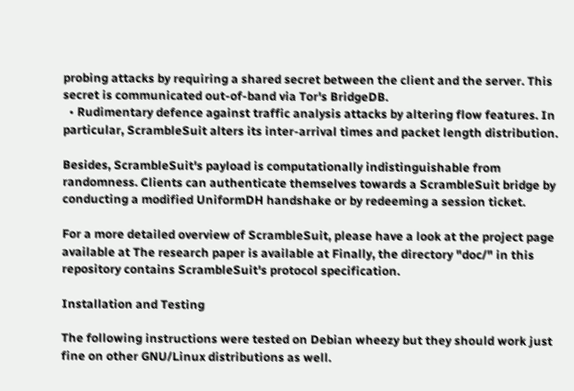probing attacks by requiring a shared secret between the client and the server. This secret is communicated out-of-band via Tor's BridgeDB.
  • Rudimentary defence against traffic analysis attacks by altering flow features. In particular, ScrambleSuit alters its inter-arrival times and packet length distribution.

Besides, ScrambleSuit's payload is computationally indistinguishable from randomness. Clients can authenticate themselves towards a ScrambleSuit bridge by conducting a modified UniformDH handshake or by redeeming a session ticket.

For a more detailed overview of ScrambleSuit, please have a look at the project page available at The research paper is available at Finally, the directory "doc/" in this repository contains ScrambleSuit's protocol specification.

Installation and Testing

The following instructions were tested on Debian wheezy but they should work just fine on other GNU/Linux distributions as well.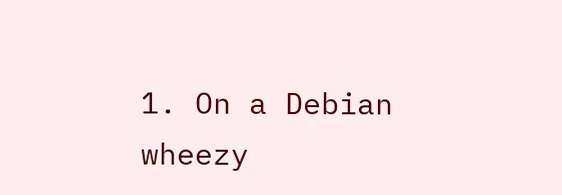1. On a Debian wheezy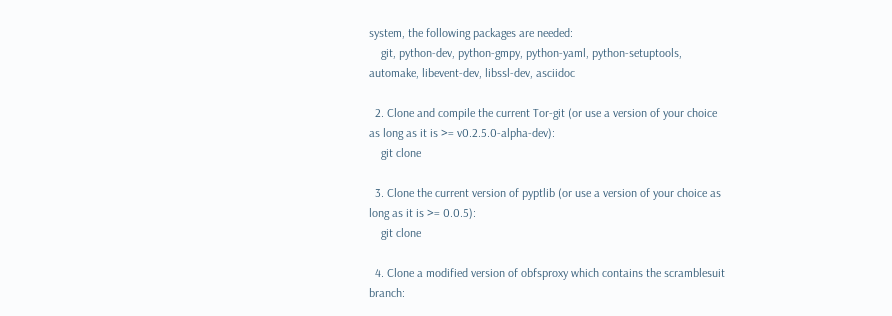system, the following packages are needed:
    git, python-dev, python-gmpy, python-yaml, python-setuptools, automake, libevent-dev, libssl-dev, asciidoc

  2. Clone and compile the current Tor-git (or use a version of your choice as long as it is >= v0.2.5.0-alpha-dev):
    git clone

  3. Clone the current version of pyptlib (or use a version of your choice as long as it is >= 0.0.5):
    git clone

  4. Clone a modified version of obfsproxy which contains the scramblesuit branch: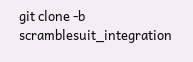git clone -b scramblesuit_integration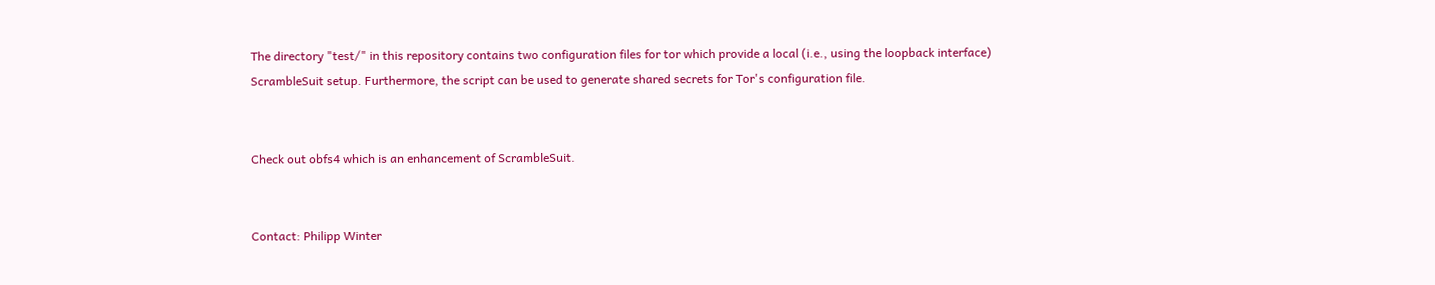The directory "test/" in this repository contains two configuration files for tor which provide a local (i.e., using the loopback interface) ScrambleSuit setup. Furthermore, the script can be used to generate shared secrets for Tor's configuration file.


Check out obfs4 which is an enhancement of ScrambleSuit.


Contact: Philipp Winter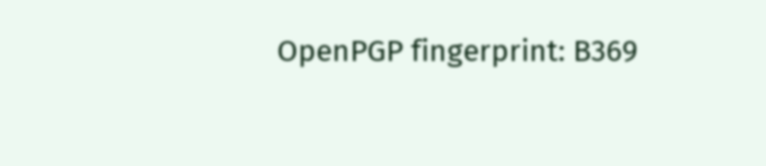OpenPGP fingerprint: B369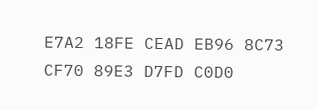E7A2 18FE CEAD EB96 8C73 CF70 89E3 D7FD C0D0